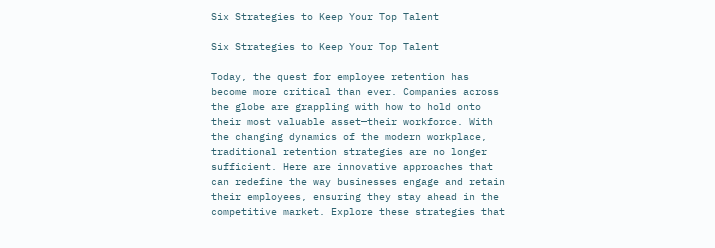Six Strategies to Keep Your Top Talent

Six Strategies to Keep Your Top Talent

Today, the quest for employee retention has become more critical than ever. Companies across the globe are grappling with how to hold onto their most valuable asset—their workforce. With the changing dynamics of the modern workplace, traditional retention strategies are no longer sufficient. Here are innovative approaches that can redefine the way businesses engage and retain their employees, ensuring they stay ahead in the competitive market. Explore these strategies that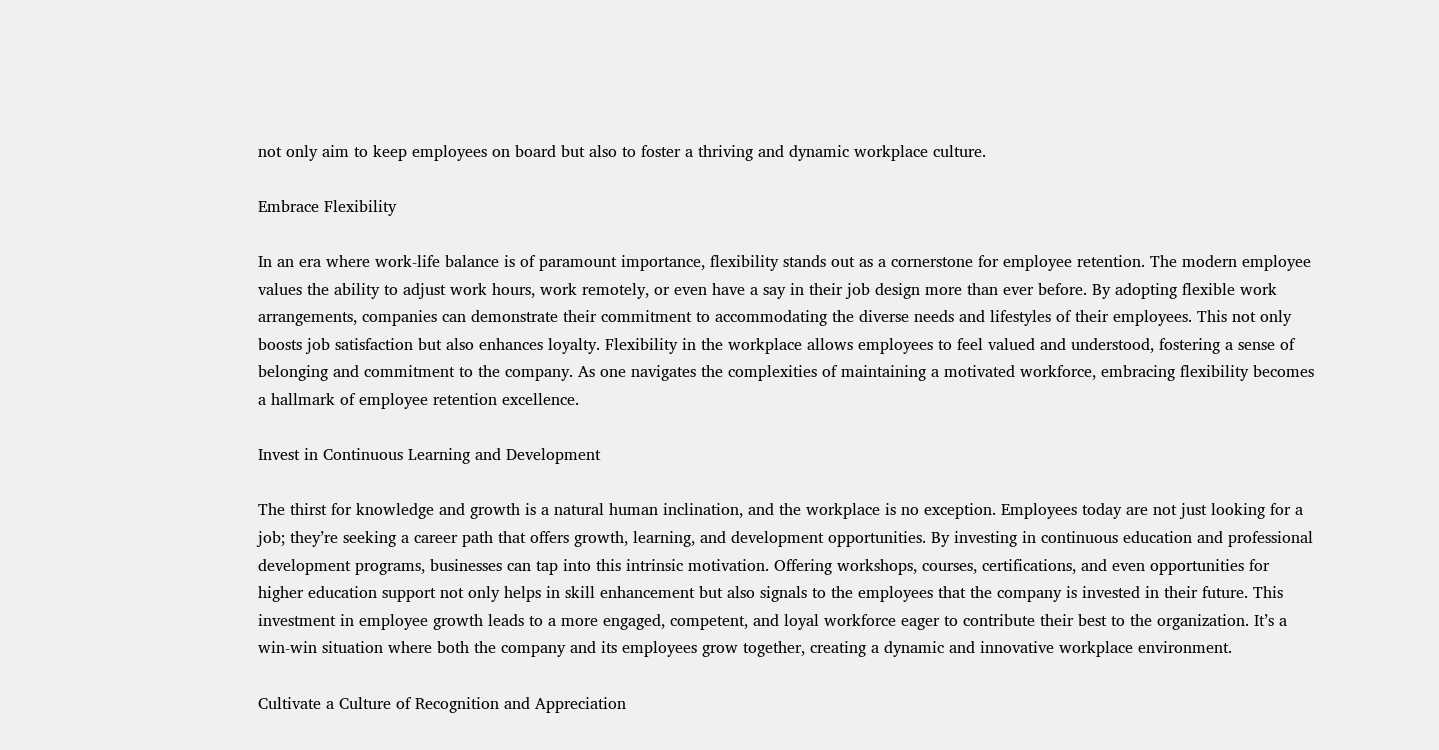not only aim to keep employees on board but also to foster a thriving and dynamic workplace culture.

Embrace Flexibility

In an era where work-life balance is of paramount importance, flexibility stands out as a cornerstone for employee retention. The modern employee values the ability to adjust work hours, work remotely, or even have a say in their job design more than ever before. By adopting flexible work arrangements, companies can demonstrate their commitment to accommodating the diverse needs and lifestyles of their employees. This not only boosts job satisfaction but also enhances loyalty. Flexibility in the workplace allows employees to feel valued and understood, fostering a sense of belonging and commitment to the company. As one navigates the complexities of maintaining a motivated workforce, embracing flexibility becomes a hallmark of employee retention excellence.

Invest in Continuous Learning and Development

The thirst for knowledge and growth is a natural human inclination, and the workplace is no exception. Employees today are not just looking for a job; they’re seeking a career path that offers growth, learning, and development opportunities. By investing in continuous education and professional development programs, businesses can tap into this intrinsic motivation. Offering workshops, courses, certifications, and even opportunities for higher education support not only helps in skill enhancement but also signals to the employees that the company is invested in their future. This investment in employee growth leads to a more engaged, competent, and loyal workforce eager to contribute their best to the organization. It’s a win-win situation where both the company and its employees grow together, creating a dynamic and innovative workplace environment.

Cultivate a Culture of Recognition and Appreciation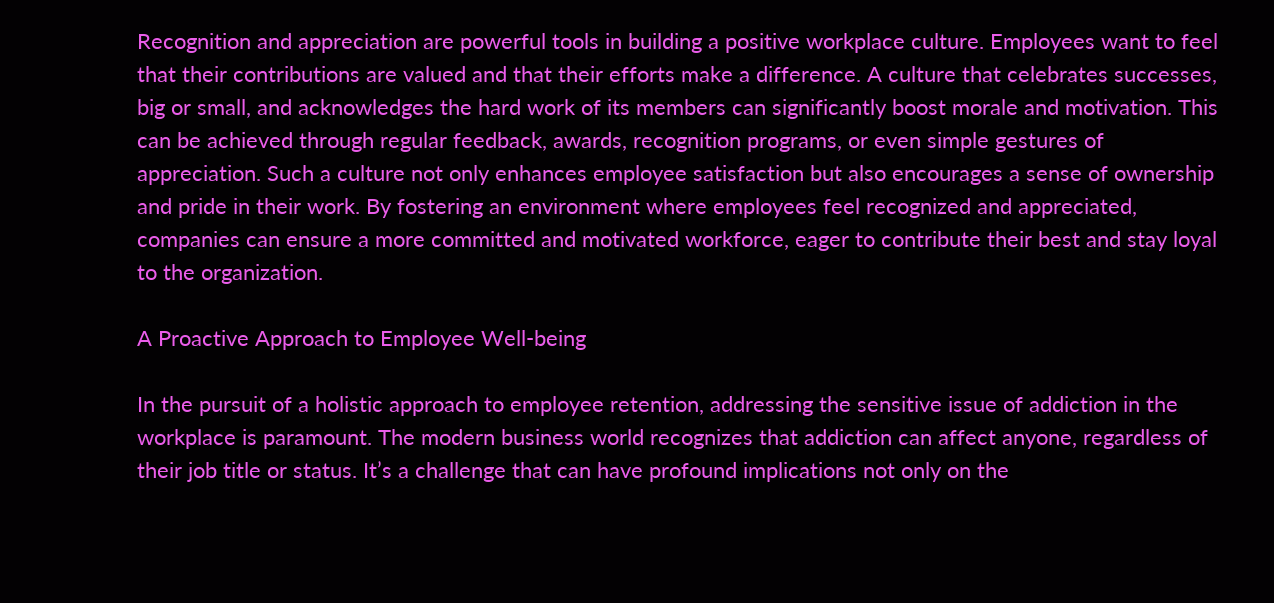Recognition and appreciation are powerful tools in building a positive workplace culture. Employees want to feel that their contributions are valued and that their efforts make a difference. A culture that celebrates successes, big or small, and acknowledges the hard work of its members can significantly boost morale and motivation. This can be achieved through regular feedback, awards, recognition programs, or even simple gestures of appreciation. Such a culture not only enhances employee satisfaction but also encourages a sense of ownership and pride in their work. By fostering an environment where employees feel recognized and appreciated, companies can ensure a more committed and motivated workforce, eager to contribute their best and stay loyal to the organization.

A Proactive Approach to Employee Well-being

In the pursuit of a holistic approach to employee retention, addressing the sensitive issue of addiction in the workplace is paramount. The modern business world recognizes that addiction can affect anyone, regardless of their job title or status. It’s a challenge that can have profound implications not only on the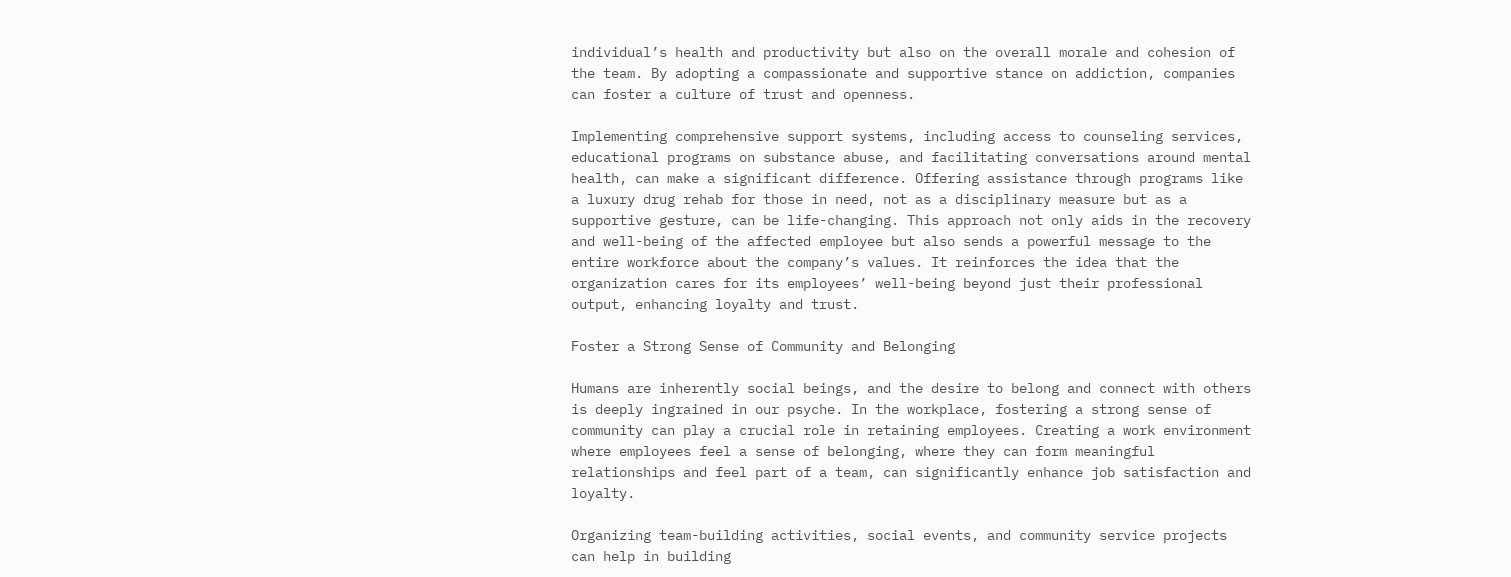individual’s health and productivity but also on the overall morale and cohesion of the team. By adopting a compassionate and supportive stance on addiction, companies can foster a culture of trust and openness.

Implementing comprehensive support systems, including access to counseling services, educational programs on substance abuse, and facilitating conversations around mental health, can make a significant difference. Offering assistance through programs like a luxury drug rehab for those in need, not as a disciplinary measure but as a supportive gesture, can be life-changing. This approach not only aids in the recovery and well-being of the affected employee but also sends a powerful message to the entire workforce about the company’s values. It reinforces the idea that the organization cares for its employees’ well-being beyond just their professional output, enhancing loyalty and trust.

Foster a Strong Sense of Community and Belonging

Humans are inherently social beings, and the desire to belong and connect with others is deeply ingrained in our psyche. In the workplace, fostering a strong sense of community can play a crucial role in retaining employees. Creating a work environment where employees feel a sense of belonging, where they can form meaningful relationships and feel part of a team, can significantly enhance job satisfaction and loyalty.

Organizing team-building activities, social events, and community service projects can help in building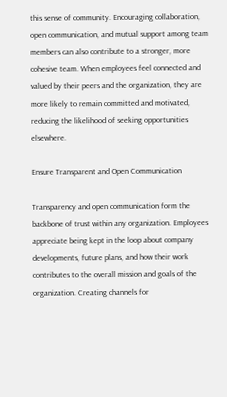this sense of community. Encouraging collaboration, open communication, and mutual support among team members can also contribute to a stronger, more cohesive team. When employees feel connected and valued by their peers and the organization, they are more likely to remain committed and motivated, reducing the likelihood of seeking opportunities elsewhere.

Ensure Transparent and Open Communication

Transparency and open communication form the backbone of trust within any organization. Employees appreciate being kept in the loop about company developments, future plans, and how their work contributes to the overall mission and goals of the organization. Creating channels for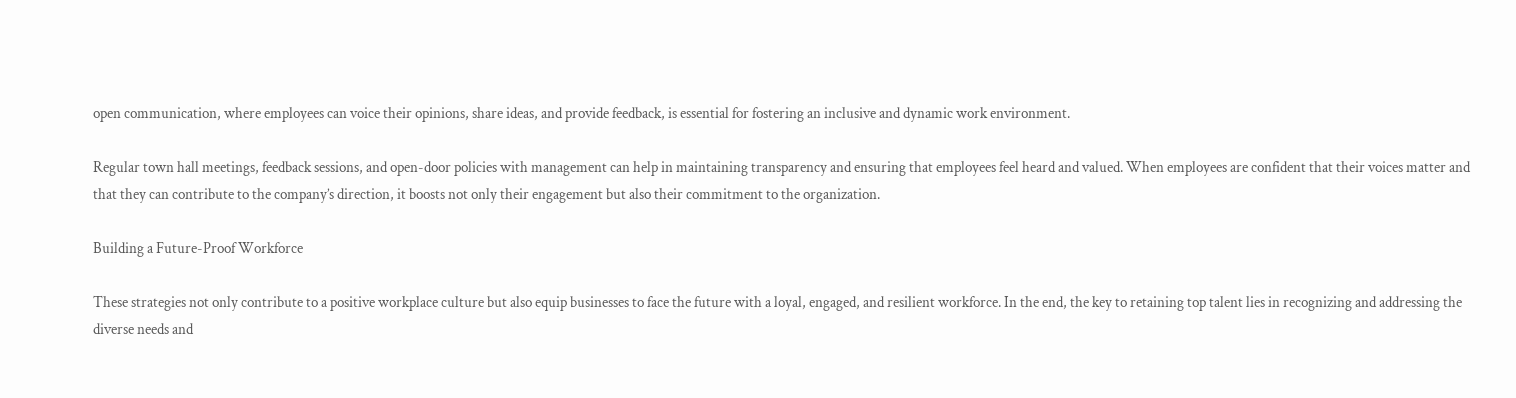open communication, where employees can voice their opinions, share ideas, and provide feedback, is essential for fostering an inclusive and dynamic work environment.

Regular town hall meetings, feedback sessions, and open-door policies with management can help in maintaining transparency and ensuring that employees feel heard and valued. When employees are confident that their voices matter and that they can contribute to the company’s direction, it boosts not only their engagement but also their commitment to the organization.

Building a Future-Proof Workforce

These strategies not only contribute to a positive workplace culture but also equip businesses to face the future with a loyal, engaged, and resilient workforce. In the end, the key to retaining top talent lies in recognizing and addressing the diverse needs and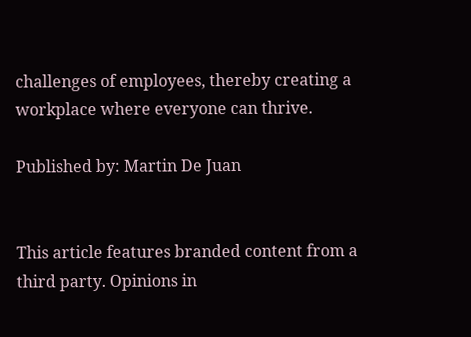challenges of employees, thereby creating a workplace where everyone can thrive.

Published by: Martin De Juan


This article features branded content from a third party. Opinions in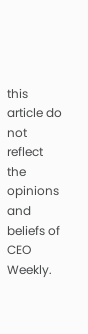this article do not reflect the opinions and beliefs of CEO Weekly.